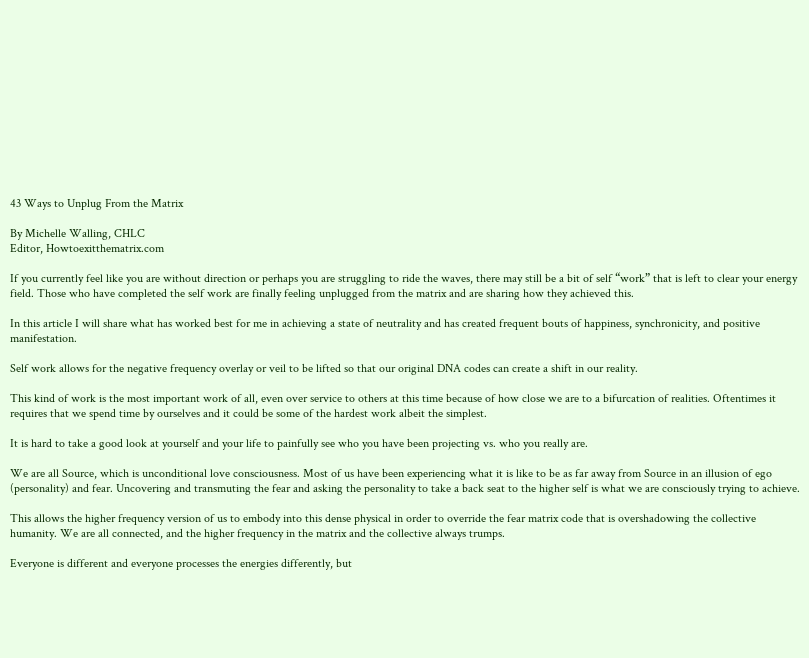43 Ways to Unplug From the Matrix

By Michelle Walling, CHLC
Editor, Howtoexitthematrix.com

If you currently feel like you are without direction or perhaps you are struggling to ride the waves, there may still be a bit of self “work” that is left to clear your energy field. Those who have completed the self work are finally feeling unplugged from the matrix and are sharing how they achieved this.

In this article I will share what has worked best for me in achieving a state of neutrality and has created frequent bouts of happiness, synchronicity, and positive manifestation.

Self work allows for the negative frequency overlay or veil to be lifted so that our original DNA codes can create a shift in our reality.

This kind of work is the most important work of all, even over service to others at this time because of how close we are to a bifurcation of realities. Oftentimes it requires that we spend time by ourselves and it could be some of the hardest work albeit the simplest.

It is hard to take a good look at yourself and your life to painfully see who you have been projecting vs. who you really are.

We are all Source, which is unconditional love consciousness. Most of us have been experiencing what it is like to be as far away from Source in an illusion of ego (personality) and fear. Uncovering and transmuting the fear and asking the personality to take a back seat to the higher self is what we are consciously trying to achieve.

This allows the higher frequency version of us to embody into this dense physical in order to override the fear matrix code that is overshadowing the collective humanity. We are all connected, and the higher frequency in the matrix and the collective always trumps.

Everyone is different and everyone processes the energies differently, but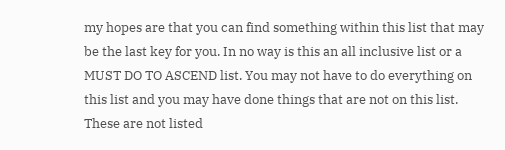my hopes are that you can find something within this list that may be the last key for you. In no way is this an all inclusive list or a MUST DO TO ASCEND list. You may not have to do everything on this list and you may have done things that are not on this list. These are not listed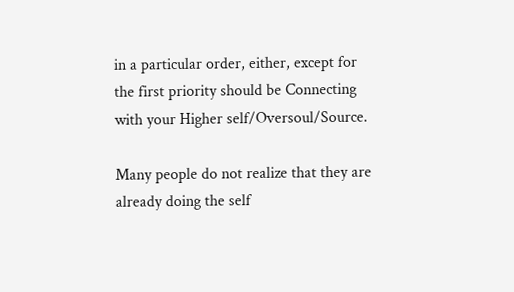in a particular order, either, except for the first priority should be Connecting with your Higher self/Oversoul/Source.

Many people do not realize that they are already doing the self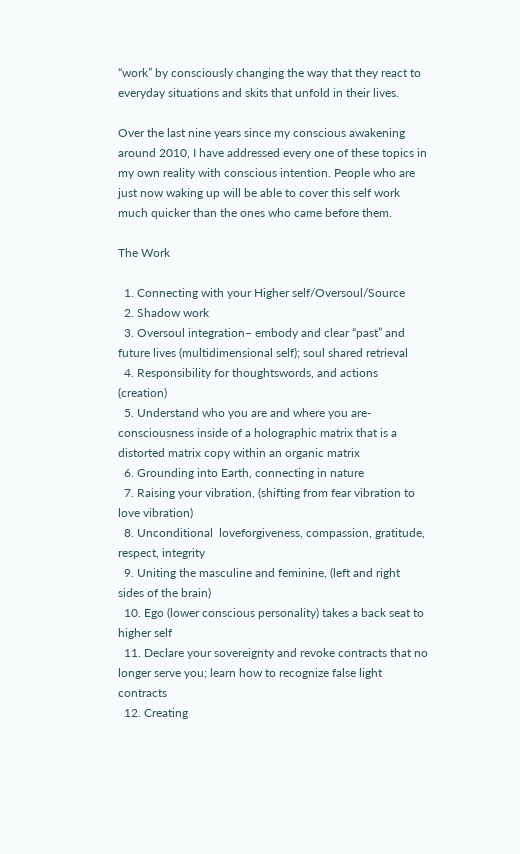“work” by consciously changing the way that they react to everyday situations and skits that unfold in their lives.

Over the last nine years since my conscious awakening around 2010, I have addressed every one of these topics in my own reality with conscious intention. People who are just now waking up will be able to cover this self work much quicker than the ones who came before them.

The Work

  1. Connecting with your Higher self/Oversoul/Source
  2. Shadow work
  3. Oversoul integration– embody and clear “past” and future lives (multidimensional self); soul shared retrieval
  4. Responsibility for thoughtswords, and actions (creation)
  5. Understand who you are and where you are- consciousness inside of a holographic matrix that is a distorted matrix copy within an organic matrix
  6. Grounding into Earth, connecting in nature
  7. Raising your vibration, (shifting from fear vibration to love vibration)
  8. Unconditional  loveforgiveness, compassion, gratitude, respect, integrity
  9. Uniting the masculine and feminine, (left and right sides of the brain)
  10. Ego (lower conscious personality) takes a back seat to higher self
  11. Declare your sovereignty and revoke contracts that no longer serve you; learn how to recognize false light contracts
  12. Creating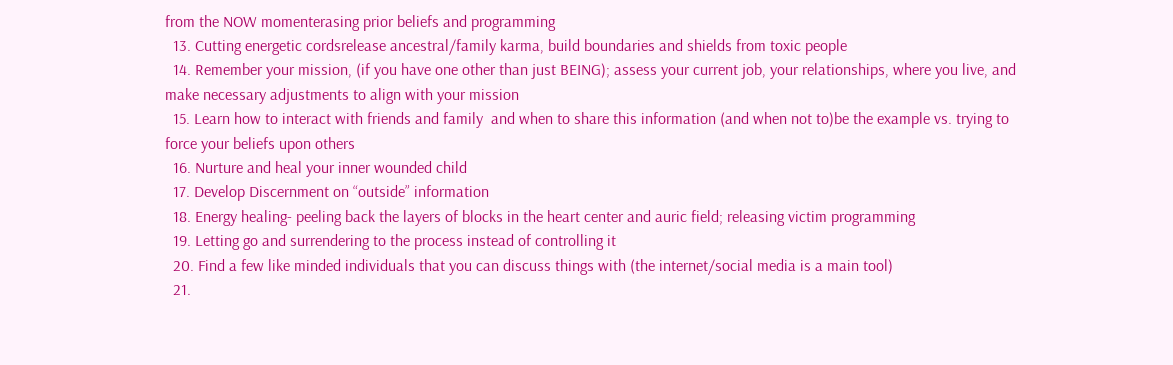from the NOW momenterasing prior beliefs and programming
  13. Cutting energetic cordsrelease ancestral/family karma, build boundaries and shields from toxic people
  14. Remember your mission, (if you have one other than just BEING); assess your current job, your relationships, where you live, and make necessary adjustments to align with your mission
  15. Learn how to interact with friends and family  and when to share this information (and when not to)be the example vs. trying to force your beliefs upon others
  16. Nurture and heal your inner wounded child
  17. Develop Discernment on “outside” information
  18. Energy healing- peeling back the layers of blocks in the heart center and auric field; releasing victim programming
  19. Letting go and surrendering to the process instead of controlling it
  20. Find a few like minded individuals that you can discuss things with (the internet/social media is a main tool)
  21.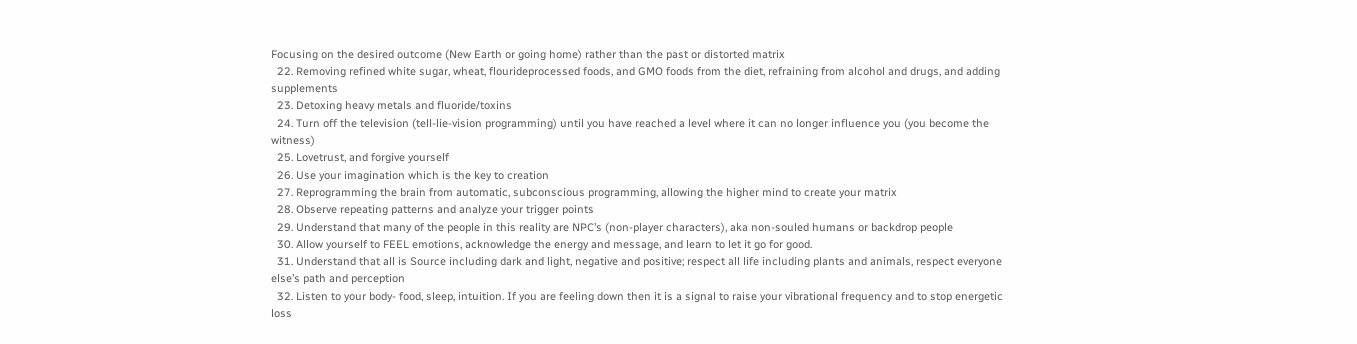Focusing on the desired outcome (New Earth or going home) rather than the past or distorted matrix
  22. Removing refined white sugar, wheat, flourideprocessed foods, and GMO foods from the diet, refraining from alcohol and drugs, and adding supplements
  23. Detoxing heavy metals and fluoride/toxins
  24. Turn off the television (tell-lie-vision programming) until you have reached a level where it can no longer influence you (you become the witness)
  25. Lovetrust, and forgive yourself
  26. Use your imagination which is the key to creation
  27. Reprogramming the brain from automatic, subconscious programming, allowing the higher mind to create your matrix
  28. Observe repeating patterns and analyze your trigger points
  29. Understand that many of the people in this reality are NPC’s (non-player characters), aka non-souled humans or backdrop people
  30. Allow yourself to FEEL emotions, acknowledge the energy and message, and learn to let it go for good.
  31. Understand that all is Source including dark and light, negative and positive; respect all life including plants and animals, respect everyone else’s path and perception
  32. Listen to your body- food, sleep, intuition. If you are feeling down then it is a signal to raise your vibrational frequency and to stop energetic loss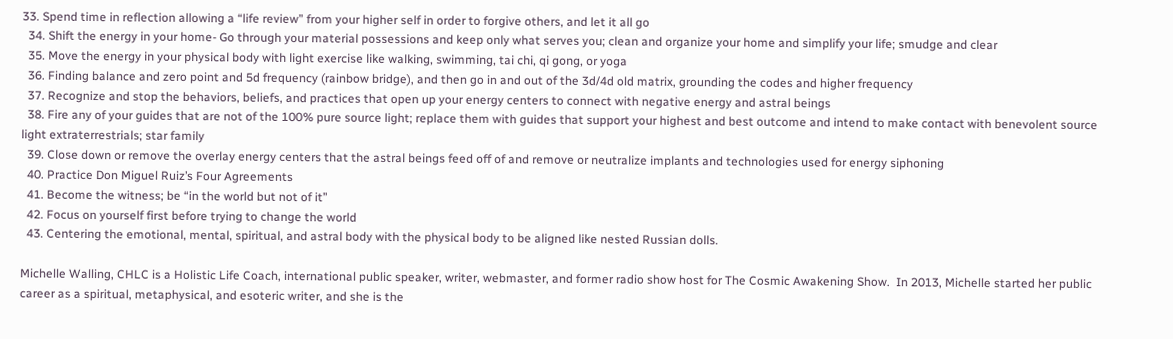33. Spend time in reflection allowing a “life review” from your higher self in order to forgive others, and let it all go
  34. Shift the energy in your home- Go through your material possessions and keep only what serves you; clean and organize your home and simplify your life; smudge and clear
  35. Move the energy in your physical body with light exercise like walking, swimming, tai chi, qi gong, or yoga
  36. Finding balance and zero point and 5d frequency (rainbow bridge), and then go in and out of the 3d/4d old matrix, grounding the codes and higher frequency
  37. Recognize and stop the behaviors, beliefs, and practices that open up your energy centers to connect with negative energy and astral beings
  38. Fire any of your guides that are not of the 100% pure source light; replace them with guides that support your highest and best outcome and intend to make contact with benevolent source light extraterrestrials; star family
  39. Close down or remove the overlay energy centers that the astral beings feed off of and remove or neutralize implants and technologies used for energy siphoning
  40. Practice Don Miguel Ruiz’s Four Agreements
  41. Become the witness; be “in the world but not of it”
  42. Focus on yourself first before trying to change the world
  43. Centering the emotional, mental, spiritual, and astral body with the physical body to be aligned like nested Russian dolls.

Michelle Walling, CHLC is a Holistic Life Coach, international public speaker, writer, webmaster, and former radio show host for The Cosmic Awakening Show.  In 2013, Michelle started her public career as a spiritual, metaphysical, and esoteric writer, and she is the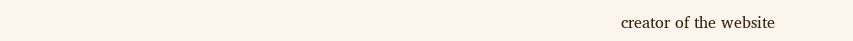creator of the website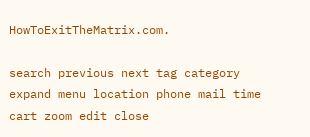HowToExitTheMatrix.com.

search previous next tag category expand menu location phone mail time cart zoom edit close